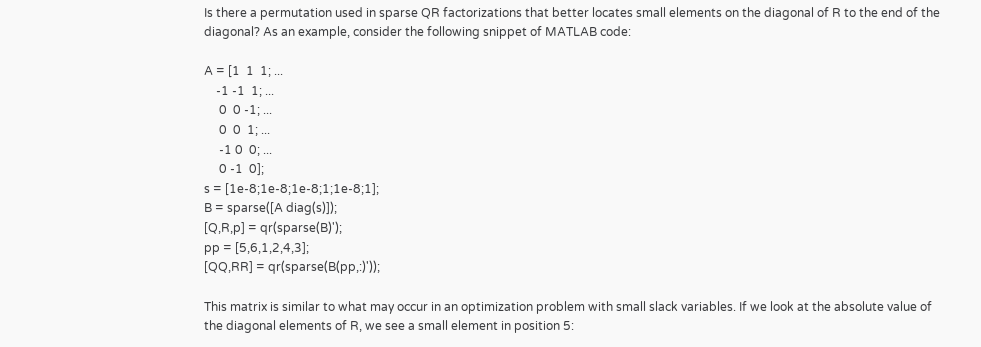Is there a permutation used in sparse QR factorizations that better locates small elements on the diagonal of R to the end of the diagonal? As an example, consider the following snippet of MATLAB code:

A = [1  1  1; ...
    -1 -1  1; ...
     0  0 -1; ...
     0  0  1; ...
     -1 0  0; ...
     0 -1  0];
s = [1e-8;1e-8;1e-8;1;1e-8;1];
B = sparse([A diag(s)]);
[Q,R,p] = qr(sparse(B)');
pp = [5,6,1,2,4,3];
[QQ,RR] = qr(sparse(B(pp,:)'));

This matrix is similar to what may occur in an optimization problem with small slack variables. If we look at the absolute value of the diagonal elements of R, we see a small element in position 5: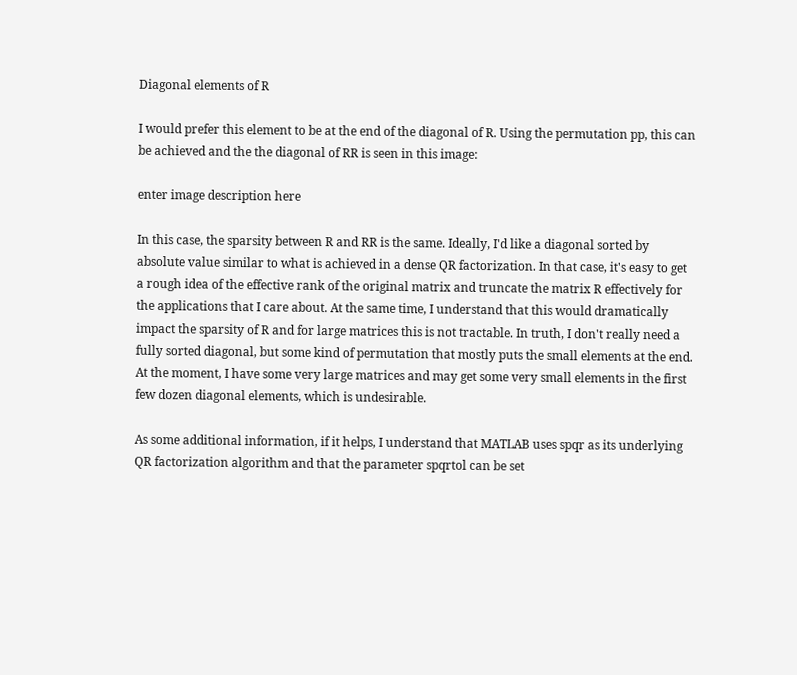Diagonal elements of R

I would prefer this element to be at the end of the diagonal of R. Using the permutation pp, this can be achieved and the the diagonal of RR is seen in this image:

enter image description here

In this case, the sparsity between R and RR is the same. Ideally, I'd like a diagonal sorted by absolute value similar to what is achieved in a dense QR factorization. In that case, it's easy to get a rough idea of the effective rank of the original matrix and truncate the matrix R effectively for the applications that I care about. At the same time, I understand that this would dramatically impact the sparsity of R and for large matrices this is not tractable. In truth, I don't really need a fully sorted diagonal, but some kind of permutation that mostly puts the small elements at the end. At the moment, I have some very large matrices and may get some very small elements in the first few dozen diagonal elements, which is undesirable.

As some additional information, if it helps, I understand that MATLAB uses spqr as its underlying QR factorization algorithm and that the parameter spqrtol can be set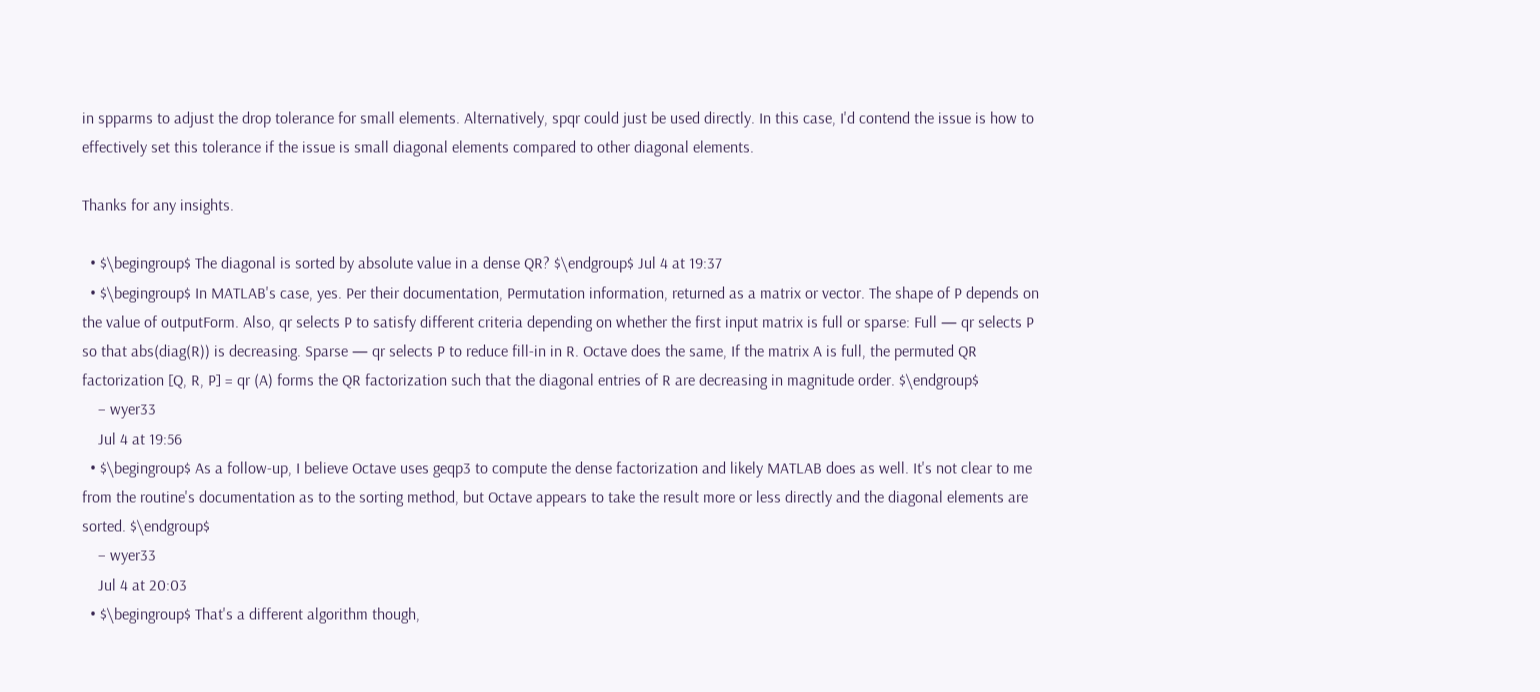in spparms to adjust the drop tolerance for small elements. Alternatively, spqr could just be used directly. In this case, I'd contend the issue is how to effectively set this tolerance if the issue is small diagonal elements compared to other diagonal elements.

Thanks for any insights.

  • $\begingroup$ The diagonal is sorted by absolute value in a dense QR? $\endgroup$ Jul 4 at 19:37
  • $\begingroup$ In MATLAB's case, yes. Per their documentation, Permutation information, returned as a matrix or vector. The shape of P depends on the value of outputForm. Also, qr selects P to satisfy different criteria depending on whether the first input matrix is full or sparse: Full — qr selects P so that abs(diag(R)) is decreasing. Sparse — qr selects P to reduce fill-in in R. Octave does the same, If the matrix A is full, the permuted QR factorization [Q, R, P] = qr (A) forms the QR factorization such that the diagonal entries of R are decreasing in magnitude order. $\endgroup$
    – wyer33
    Jul 4 at 19:56
  • $\begingroup$ As a follow-up, I believe Octave uses geqp3 to compute the dense factorization and likely MATLAB does as well. It's not clear to me from the routine's documentation as to the sorting method, but Octave appears to take the result more or less directly and the diagonal elements are sorted. $\endgroup$
    – wyer33
    Jul 4 at 20:03
  • $\begingroup$ That's a different algorithm though,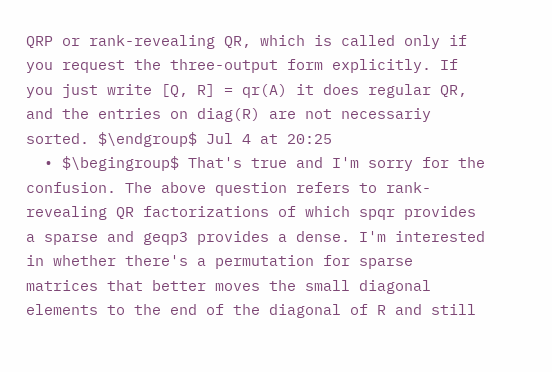QRP or rank-revealing QR, which is called only if you request the three-output form explicitly. If you just write [Q, R] = qr(A) it does regular QR, and the entries on diag(R) are not necessariy sorted. $\endgroup$ Jul 4 at 20:25
  • $\begingroup$ That's true and I'm sorry for the confusion. The above question refers to rank-revealing QR factorizations of which spqr provides a sparse and geqp3 provides a dense. I'm interested in whether there's a permutation for sparse matrices that better moves the small diagonal elements to the end of the diagonal of R and still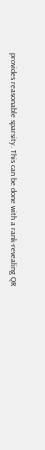provides reasonable sparsity. This can be done with a rank-revealing QR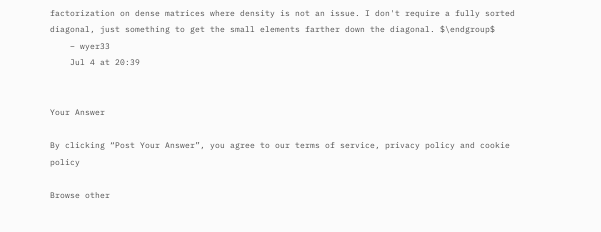factorization on dense matrices where density is not an issue. I don't require a fully sorted diagonal, just something to get the small elements farther down the diagonal. $\endgroup$
    – wyer33
    Jul 4 at 20:39


Your Answer

By clicking “Post Your Answer”, you agree to our terms of service, privacy policy and cookie policy

Browse other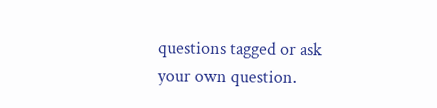questions tagged or ask your own question.